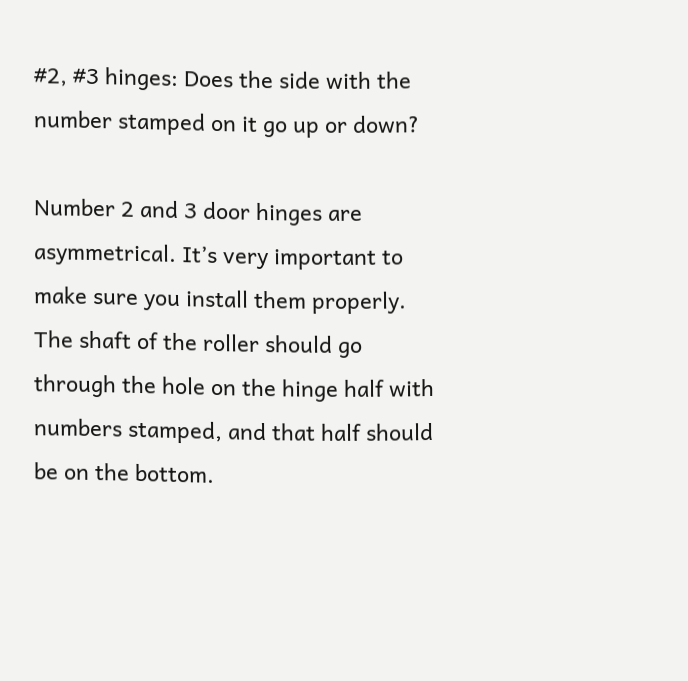#2, #3 hinges: Does the side with the number stamped on it go up or down?

Number 2 and 3 door hinges are asymmetrical. It’s very important to make sure you install them properly. The shaft of the roller should go through the hole on the hinge half with numbers stamped, and that half should be on the bottom.